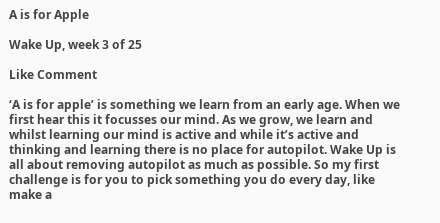A is for Apple

Wake Up, week 3 of 25

Like Comment

‘A is for apple’ is something we learn from an early age. When we first hear this it focusses our mind. As we grow, we learn and whilst learning our mind is active and while it’s active and thinking and learning there is no place for autopilot. Wake Up is all about removing autopilot as much as possible. So my first challenge is for you to pick something you do every day, like make a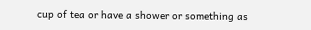cup of tea or have a shower or something as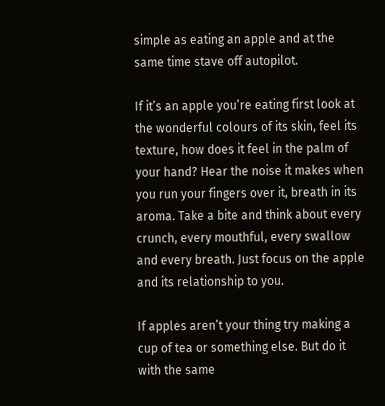simple as eating an apple and at the same time stave off autopilot.

If it’s an apple you’re eating first look at the wonderful colours of its skin, feel its texture, how does it feel in the palm of your hand? Hear the noise it makes when you run your fingers over it, breath in its aroma. Take a bite and think about every crunch, every mouthful, every swallow and every breath. Just focus on the apple and its relationship to you.

If apples aren’t your thing try making a cup of tea or something else. But do it with the same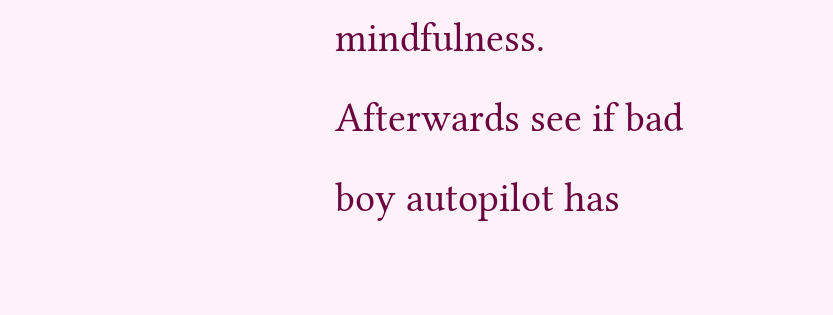mindfulness. Afterwards see if bad boy autopilot has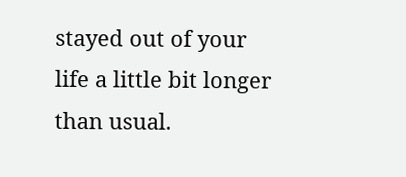stayed out of your life a little bit longer than usual.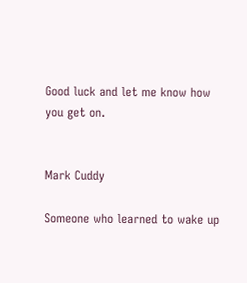Good luck and let me know how you get on.


Mark Cuddy

Someone who learned to wake up